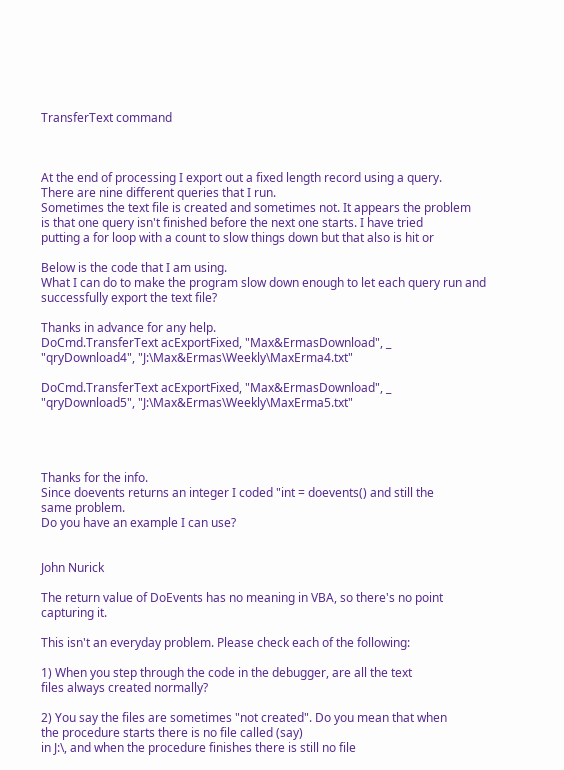TransferText command



At the end of processing I export out a fixed length record using a query.
There are nine different queries that I run.
Sometimes the text file is created and sometimes not. It appears the problem
is that one query isn't finished before the next one starts. I have tried
putting a for loop with a count to slow things down but that also is hit or

Below is the code that I am using.
What I can do to make the program slow down enough to let each query run and
successfully export the text file?

Thanks in advance for any help.
DoCmd.TransferText acExportFixed, "Max&ErmasDownload", _
"qryDownload4", "J:\Max&Ermas\Weekly\MaxErma4.txt"

DoCmd.TransferText acExportFixed, "Max&ErmasDownload", _
"qryDownload5", "J:\Max&Ermas\Weekly\MaxErma5.txt"




Thanks for the info.
Since doevents returns an integer I coded "int = doevents() and still the
same problem.
Do you have an example I can use?


John Nurick

The return value of DoEvents has no meaning in VBA, so there's no point
capturing it.

This isn't an everyday problem. Please check each of the following:

1) When you step through the code in the debugger, are all the text
files always created normally?

2) You say the files are sometimes "not created". Do you mean that when
the procedure starts there is no file called (say)
in J:\, and when the procedure finishes there is still no file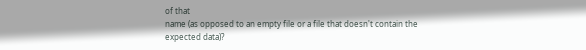of that
name (as opposed to an empty file or a file that doesn't contain the
expected data)?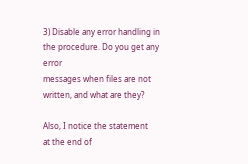3) Disable any error handling in the procedure. Do you get any error
messages when files are not written, and what are they?

Also, I notice the statement
at the end of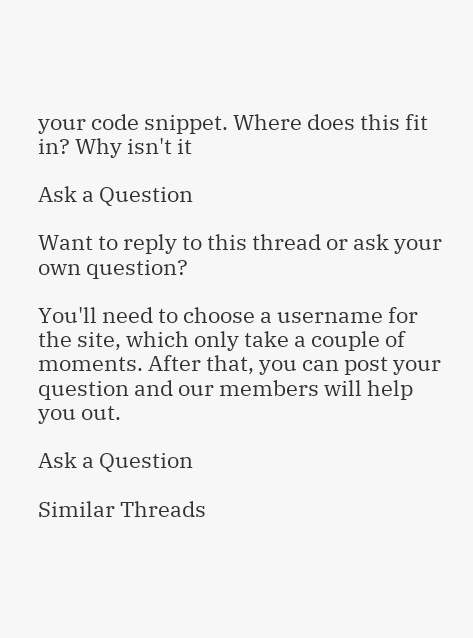your code snippet. Where does this fit in? Why isn't it

Ask a Question

Want to reply to this thread or ask your own question?

You'll need to choose a username for the site, which only take a couple of moments. After that, you can post your question and our members will help you out.

Ask a Question

Similar Threads